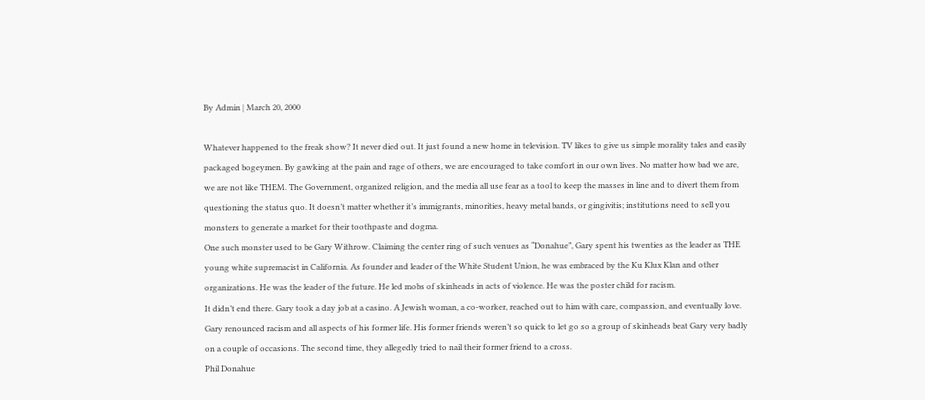By Admin | March 20, 2000

Whatever happened to the freak show? It never died out. It just found a new home in television. TV likes to give us simple morality tales and easily packaged bogeymen. By gawking at the pain and rage of others, we are encouraged to take comfort in our own lives. No matter how bad we are, we are not like THEM. The Government, organized religion, and the media all use fear as a tool to keep the masses in line and to divert them from questioning the status quo. It doesn’t matter whether it’s immigrants, minorities, heavy metal bands, or gingivitis; institutions need to sell you monsters to generate a market for their toothpaste and dogma.
One such monster used to be Gary Withrow. Claiming the center ring of such venues as “Donahue”, Gary spent his twenties as the leader as THE young white supremacist in California. As founder and leader of the White Student Union, he was embraced by the Ku Klux Klan and other organizations. He was the leader of the future. He led mobs of skinheads in acts of violence. He was the poster child for racism.
It didn’t end there. Gary took a day job at a casino. A Jewish woman, a co-worker, reached out to him with care, compassion, and eventually love. Gary renounced racism and all aspects of his former life. His former friends weren’t so quick to let go so a group of skinheads beat Gary very badly on a couple of occasions. The second time, they allegedly tried to nail their former friend to a cross.
Phil Donahue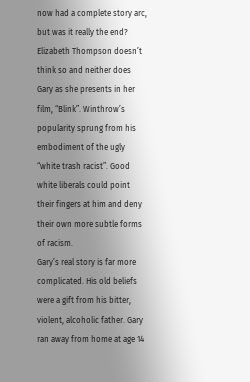now had a complete story arc, but was it really the end? Elizabeth Thompson doesn’t think so and neither does Gary as she presents in her film, “Blink”. Winthrow’s popularity sprung from his embodiment of the ugly “white trash racist”. Good white liberals could point their fingers at him and deny their own more subtle forms of racism.
Gary’s real story is far more complicated. His old beliefs were a gift from his bitter, violent, alcoholic father. Gary ran away from home at age 14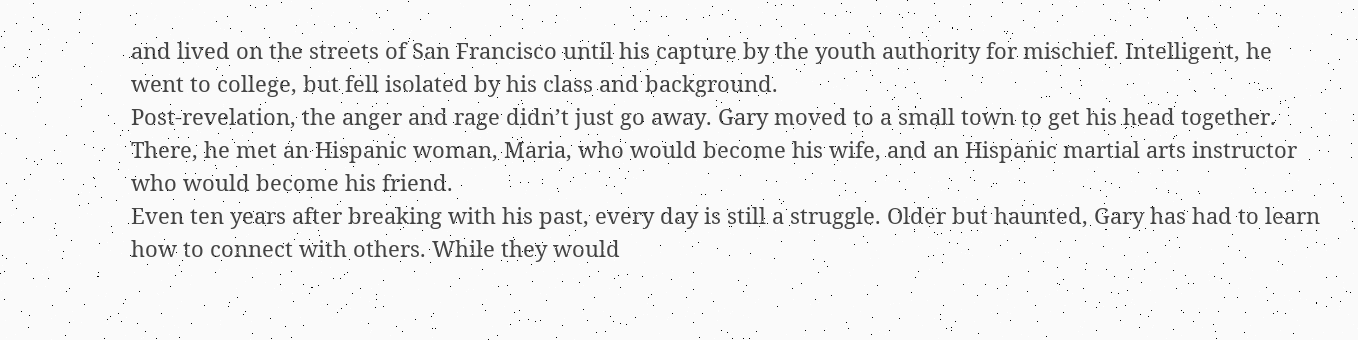and lived on the streets of San Francisco until his capture by the youth authority for mischief. Intelligent, he went to college, but fell isolated by his class and background.
Post-revelation, the anger and rage didn’t just go away. Gary moved to a small town to get his head together. There, he met an Hispanic woman, Maria, who would become his wife, and an Hispanic martial arts instructor who would become his friend.
Even ten years after breaking with his past, every day is still a struggle. Older but haunted, Gary has had to learn how to connect with others. While they would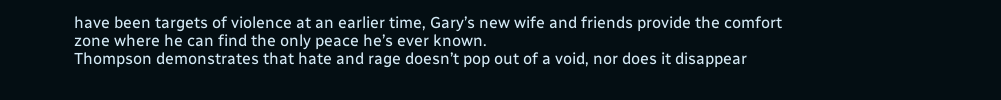have been targets of violence at an earlier time, Gary’s new wife and friends provide the comfort zone where he can find the only peace he’s ever known.
Thompson demonstrates that hate and rage doesn’t pop out of a void, nor does it disappear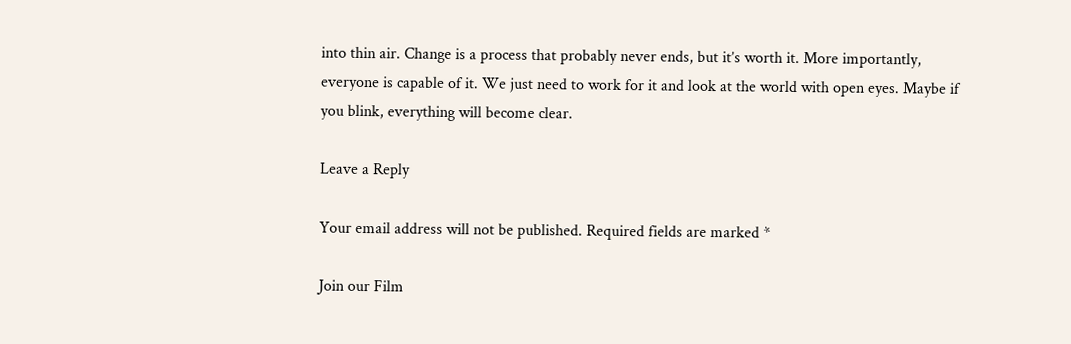into thin air. Change is a process that probably never ends, but it’s worth it. More importantly, everyone is capable of it. We just need to work for it and look at the world with open eyes. Maybe if you blink, everything will become clear.

Leave a Reply

Your email address will not be published. Required fields are marked *

Join our Film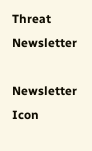Threat Newsletter

Newsletter Icon